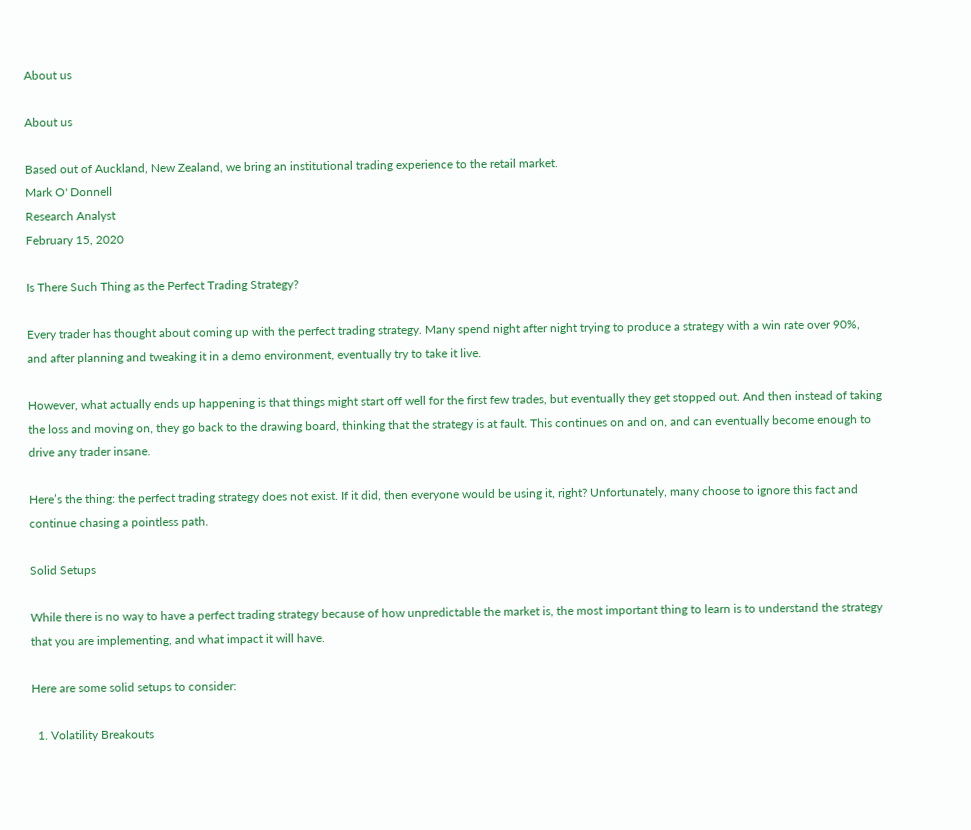About us

About us

Based out of Auckland, New Zealand, we bring an institutional trading experience to the retail market.
Mark O' Donnell
Research Analyst
February 15, 2020

Is There Such Thing as the Perfect Trading Strategy?

Every trader has thought about coming up with the perfect trading strategy. Many spend night after night trying to produce a strategy with a win rate over 90%, and after planning and tweaking it in a demo environment, eventually try to take it live.

However, what actually ends up happening is that things might start off well for the first few trades, but eventually they get stopped out. And then instead of taking the loss and moving on, they go back to the drawing board, thinking that the strategy is at fault. This continues on and on, and can eventually become enough to drive any trader insane.

Here’s the thing: the perfect trading strategy does not exist. If it did, then everyone would be using it, right? Unfortunately, many choose to ignore this fact and continue chasing a pointless path.

Solid Setups

While there is no way to have a perfect trading strategy because of how unpredictable the market is, the most important thing to learn is to understand the strategy that you are implementing, and what impact it will have.

Here are some solid setups to consider:

  1. Volatility Breakouts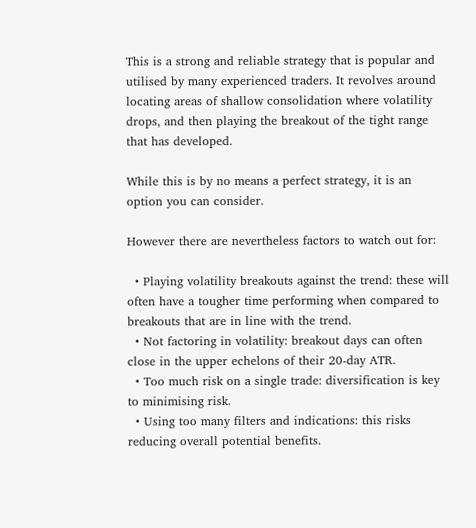This is a strong and reliable strategy that is popular and utilised by many experienced traders. It revolves around locating areas of shallow consolidation where volatility drops, and then playing the breakout of the tight range that has developed.

While this is by no means a perfect strategy, it is an option you can consider.

However there are nevertheless factors to watch out for:

  • Playing volatility breakouts against the trend: these will often have a tougher time performing when compared to breakouts that are in line with the trend.
  • Not factoring in volatility: breakout days can often close in the upper echelons of their 20-day ATR.
  • Too much risk on a single trade: diversification is key to minimising risk.
  • Using too many filters and indications: this risks reducing overall potential benefits.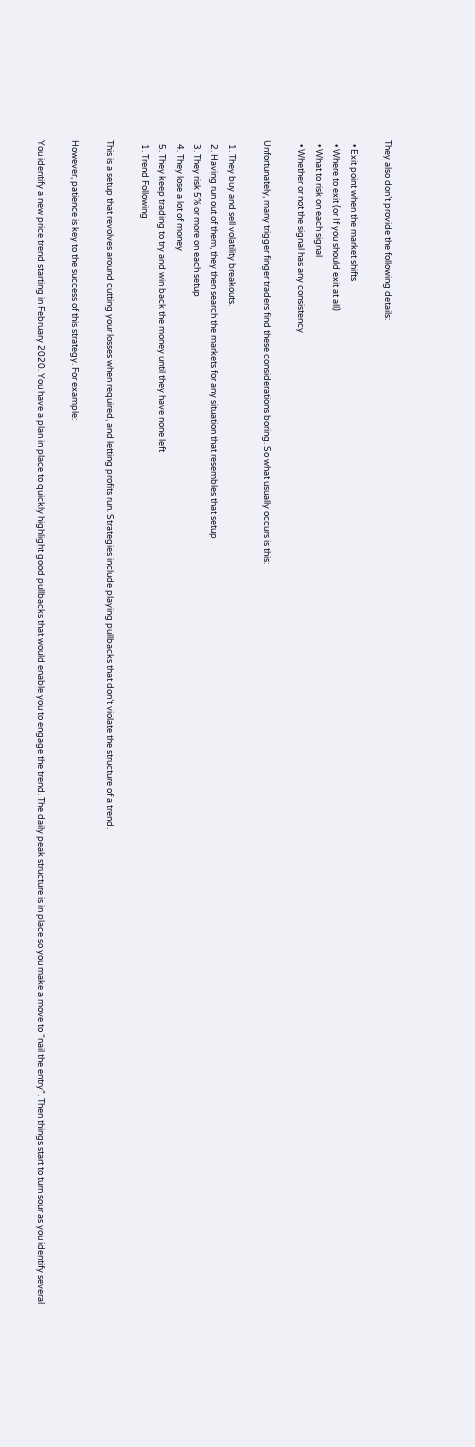They also don’t provide the following details:

  • Exit point when the market shifts
  • Where to exit (or If you should exit at all)
  • What to risk on each signal
  • Whether or not the signal has any consistency

Unfortunately, many trigger finger traders find these considerations boring. So what usually occurs is this:

  1. They buy and sell volatility breakouts.
  2. Having run out of them, they then search the markets for any situation that resembles that setup
  3. They risk 5% or more on each setup
  4. They lose a lot of money
  5. They keep trading to try and win back the money until they have none left
  1. Trend Following

This is a setup that revolves around cutting your losses when required, and letting profits run. Strategies include playing pullbacks that don’t violate the structure of a trend.

However, patience is key to the success of this strategy. For example:

You identify a new price trend starting in February 2020. You have a plan in place to quickly highlight good pullbacks that would enable you to engage the trend. The daily peak structure is in place so you make a move to “nail the entry”. Then things start to turn sour as you identify several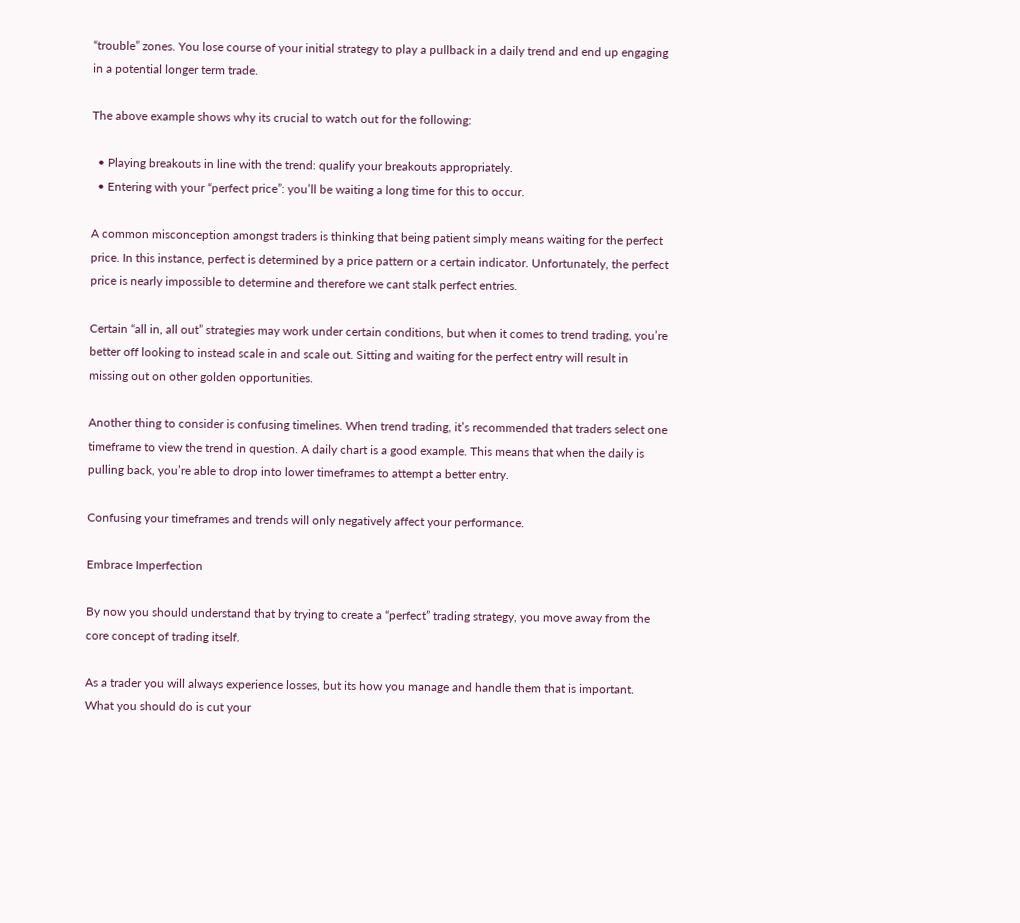“trouble” zones. You lose course of your initial strategy to play a pullback in a daily trend and end up engaging in a potential longer term trade.

The above example shows why its crucial to watch out for the following:

  • Playing breakouts in line with the trend: qualify your breakouts appropriately.
  • Entering with your “perfect price”: you’ll be waiting a long time for this to occur.

A common misconception amongst traders is thinking that being patient simply means waiting for the perfect price. In this instance, perfect is determined by a price pattern or a certain indicator. Unfortunately, the perfect price is nearly impossible to determine and therefore we cant stalk perfect entries.

Certain “all in, all out” strategies may work under certain conditions, but when it comes to trend trading, you’re better off looking to instead scale in and scale out. Sitting and waiting for the perfect entry will result in missing out on other golden opportunities.

Another thing to consider is confusing timelines. When trend trading, it’s recommended that traders select one timeframe to view the trend in question. A daily chart is a good example. This means that when the daily is pulling back, you’re able to drop into lower timeframes to attempt a better entry.

Confusing your timeframes and trends will only negatively affect your performance.

Embrace Imperfection

By now you should understand that by trying to create a “perfect” trading strategy, you move away from the core concept of trading itself.

As a trader you will always experience losses, but its how you manage and handle them that is important. What you should do is cut your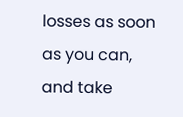losses as soon as you can, and take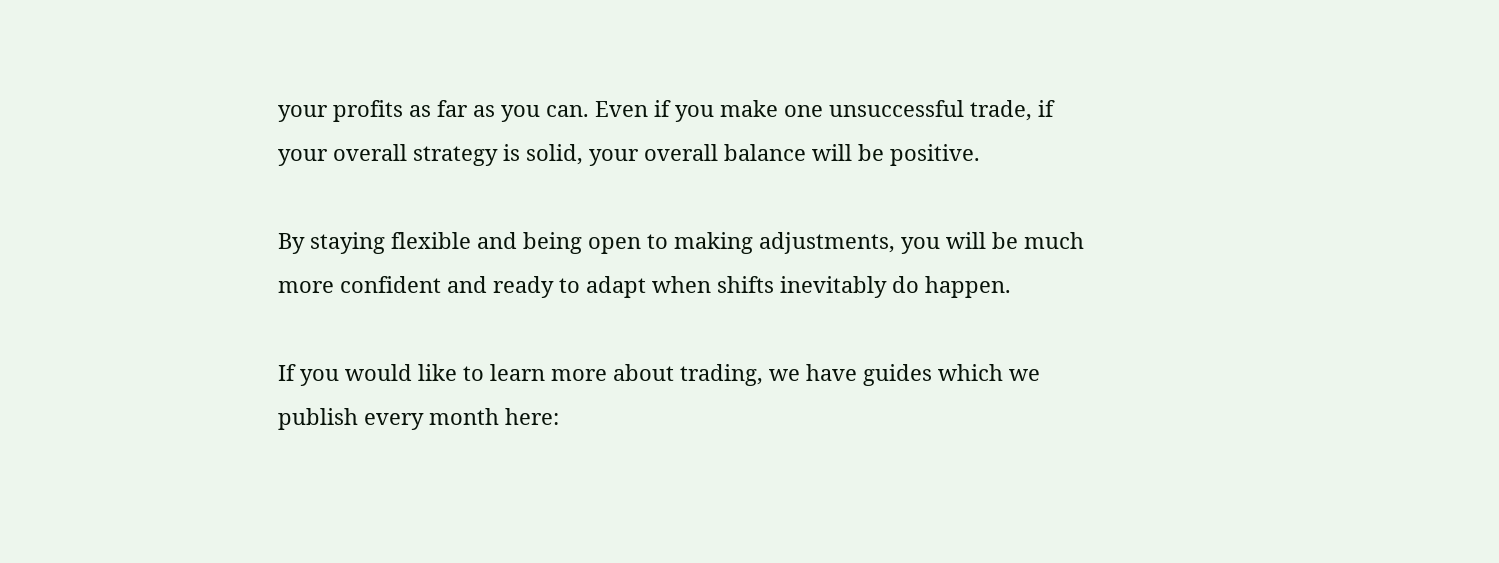your profits as far as you can. Even if you make one unsuccessful trade, if your overall strategy is solid, your overall balance will be positive.

By staying flexible and being open to making adjustments, you will be much more confident and ready to adapt when shifts inevitably do happen.

If you would like to learn more about trading, we have guides which we publish every month here: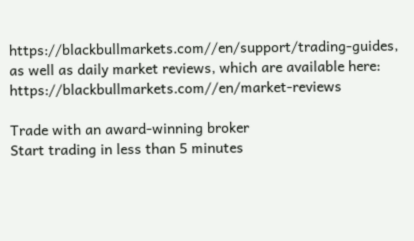https://blackbullmarkets.com//en/support/trading-guides, as well as daily market reviews, which are available here: https://blackbullmarkets.com//en/market-reviews

Trade with an award-winning broker
Start trading in less than 5 minutes